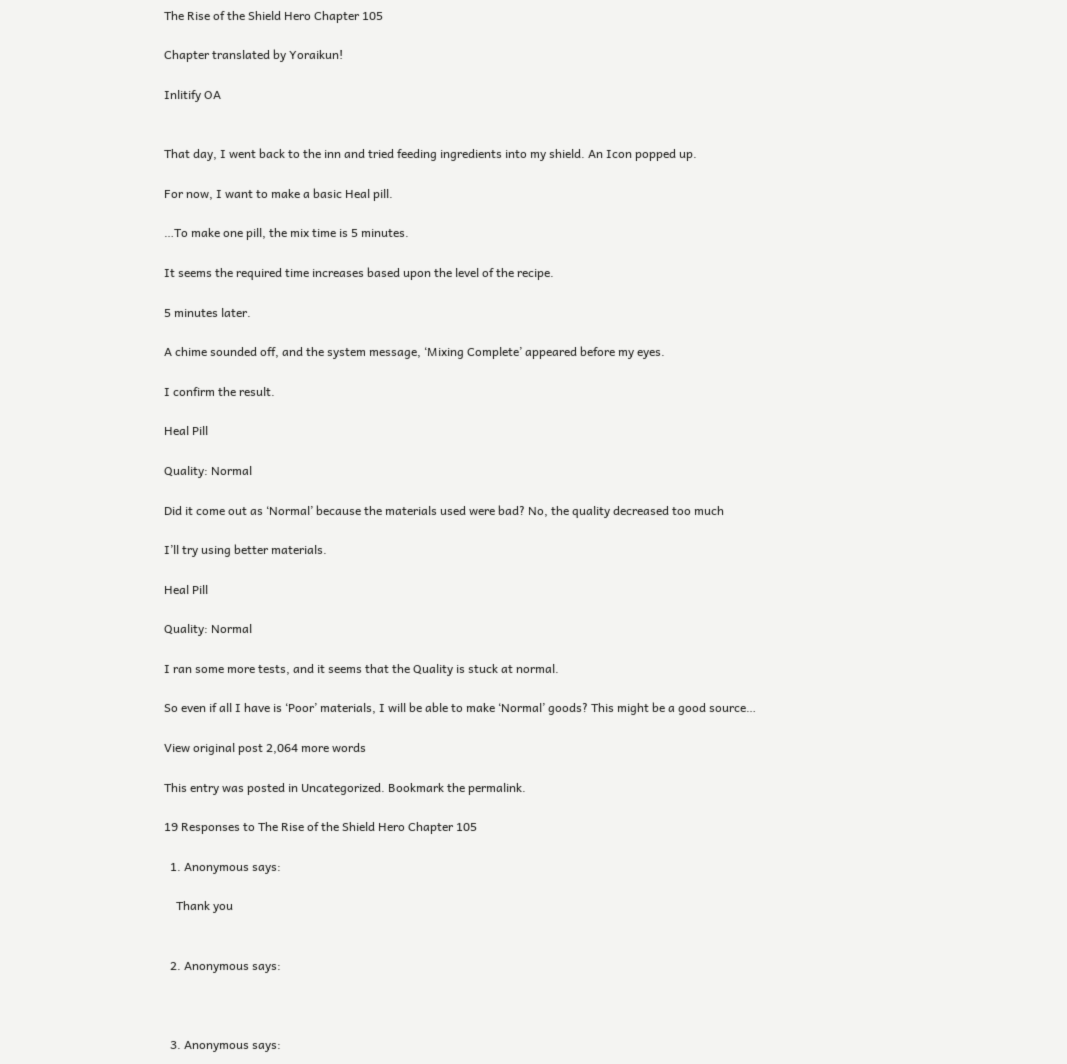The Rise of the Shield Hero Chapter 105

Chapter translated by Yoraikun!

Inlitify OA


That day, I went back to the inn and tried feeding ingredients into my shield. An Icon popped up.

For now, I want to make a basic Heal pill.

…To make one pill, the mix time is 5 minutes.

It seems the required time increases based upon the level of the recipe.

5 minutes later.

A chime sounded off, and the system message, ‘Mixing Complete’ appeared before my eyes.

I confirm the result.

Heal Pill

Quality: Normal

Did it come out as ‘Normal’ because the materials used were bad? No, the quality decreased too much

I’ll try using better materials.

Heal Pill

Quality: Normal

I ran some more tests, and it seems that the Quality is stuck at normal.

So even if all I have is ‘Poor’ materials, I will be able to make ‘Normal’ goods? This might be a good source…

View original post 2,064 more words

This entry was posted in Uncategorized. Bookmark the permalink.

19 Responses to The Rise of the Shield Hero Chapter 105

  1. Anonymous says:

    Thank you


  2. Anonymous says:



  3. Anonymous says: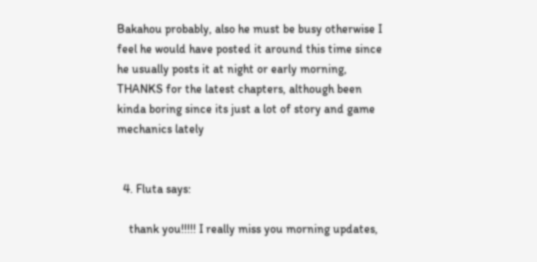Bakahou probably, also he must be busy otherwise I feel he would have posted it around this time since he usually posts it at night or early morning, THANKS for the latest chapters, although been kinda boring since its just a lot of story and game mechanics lately


  4. Fluta says:

    thank you!!!!! I really miss you morning updates,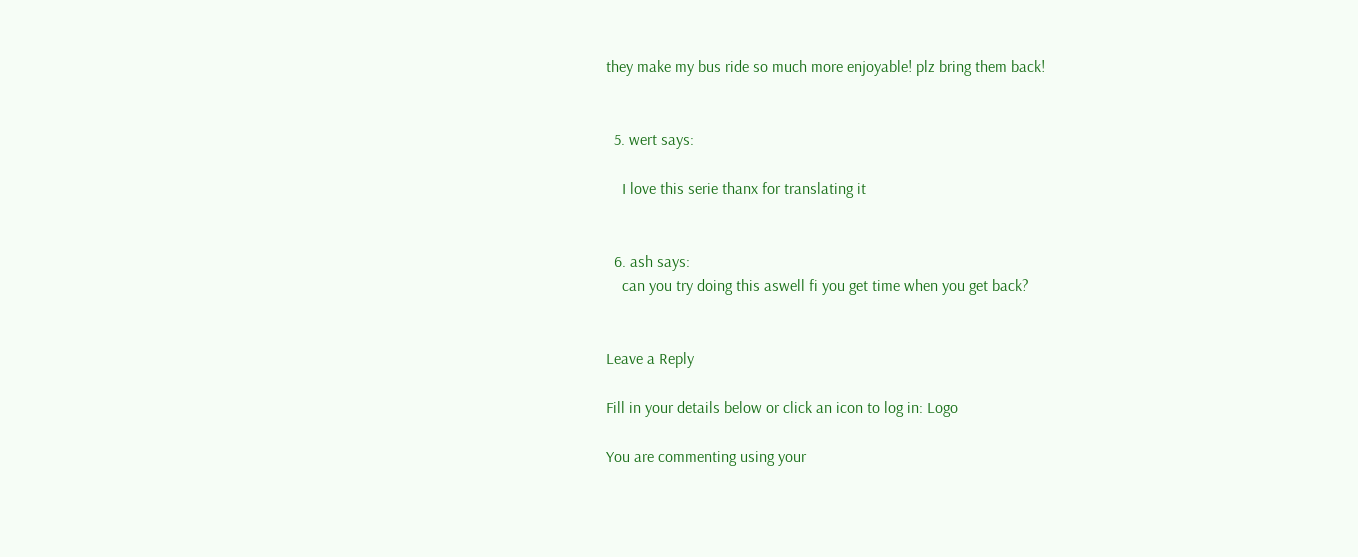they make my bus ride so much more enjoyable! plz bring them back!


  5. wert says:

    I love this serie thanx for translating it


  6. ash says:
    can you try doing this aswell fi you get time when you get back?


Leave a Reply

Fill in your details below or click an icon to log in: Logo

You are commenting using your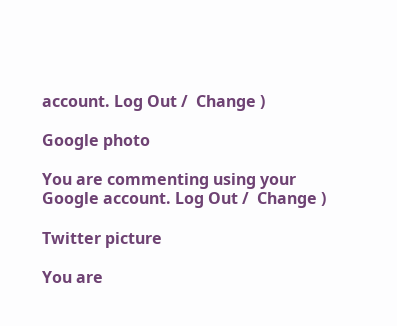account. Log Out /  Change )

Google photo

You are commenting using your Google account. Log Out /  Change )

Twitter picture

You are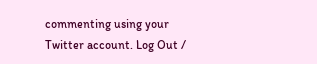commenting using your Twitter account. Log Out /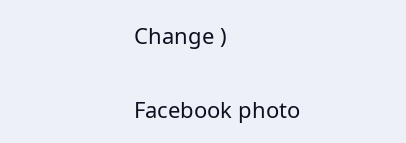Change )

Facebook photo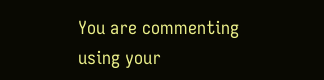You are commenting using your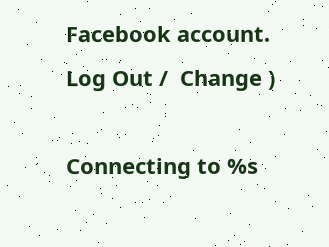Facebook account. Log Out /  Change )

Connecting to %s